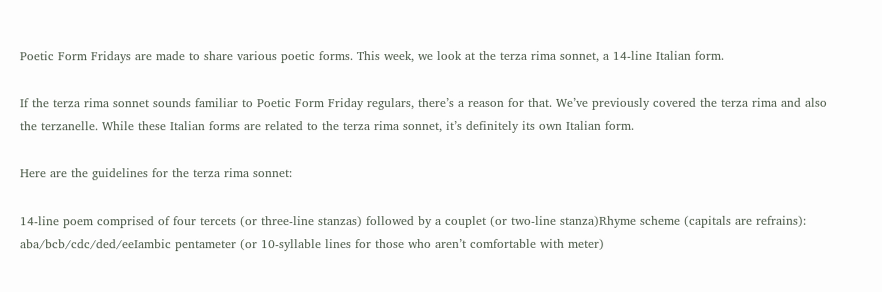Poetic Form Fridays are made to share various poetic forms. This week, we look at the terza rima sonnet, a 14-line Italian form.

If the terza rima sonnet sounds familiar to Poetic Form Friday regulars, there’s a reason for that. We’ve previously covered the terza rima and also the terzanelle. While these Italian forms are related to the terza rima sonnet, it’s definitely its own Italian form.

Here are the guidelines for the terza rima sonnet:

14-line poem comprised of four tercets (or three-line stanzas) followed by a couplet (or two-line stanza)Rhyme scheme (capitals are refrains): aba/bcb/cdc/ded/eeIambic pentameter (or 10-syllable lines for those who aren’t comfortable with meter)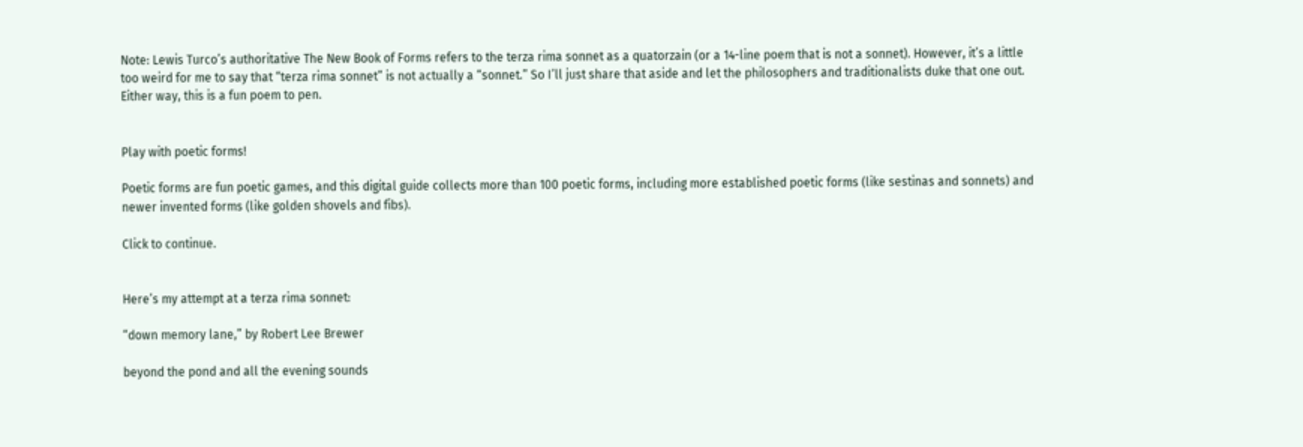Note: Lewis Turco’s authoritative The New Book of Forms refers to the terza rima sonnet as a quatorzain (or a 14-line poem that is not a sonnet). However, it’s a little too weird for me to say that “terza rima sonnet” is not actually a “sonnet.” So I’ll just share that aside and let the philosophers and traditionalists duke that one out. Either way, this is a fun poem to pen.


Play with poetic forms!

Poetic forms are fun poetic games, and this digital guide collects more than 100 poetic forms, including more established poetic forms (like sestinas and sonnets) and newer invented forms (like golden shovels and fibs).

Click to continue.


Here’s my attempt at a terza rima sonnet:

“down memory lane,” by Robert Lee Brewer

beyond the pond and all the evening sounds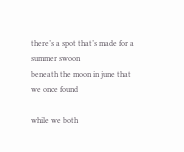there’s a spot that’s made for a summer swoon
beneath the moon in june that we once found

while we both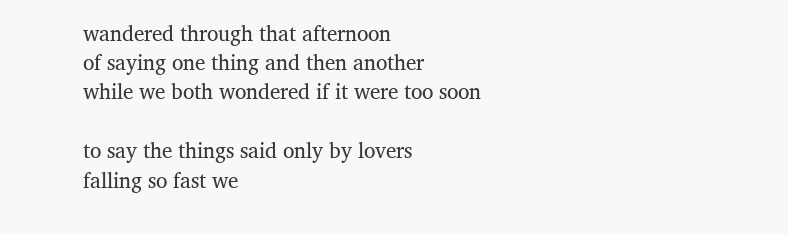wandered through that afternoon
of saying one thing and then another
while we both wondered if it were too soon

to say the things said only by lovers
falling so fast we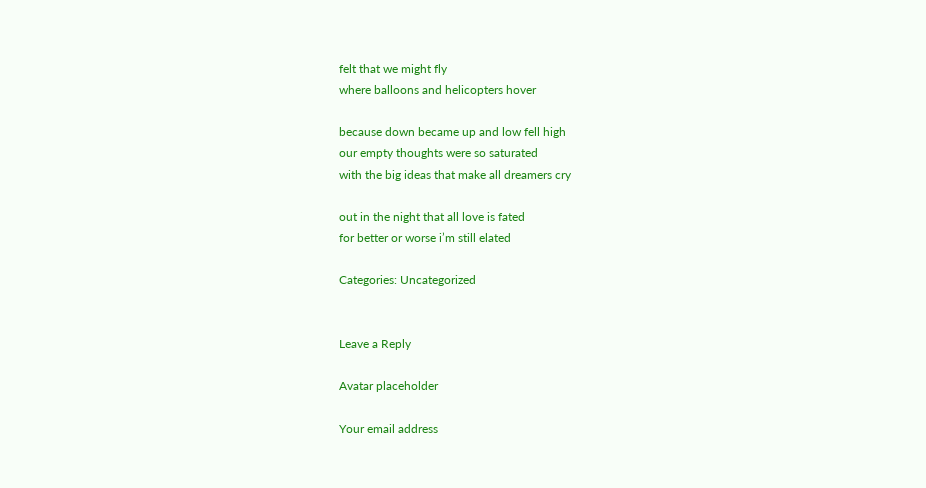felt that we might fly
where balloons and helicopters hover

because down became up and low fell high
our empty thoughts were so saturated
with the big ideas that make all dreamers cry

out in the night that all love is fated
for better or worse i’m still elated

Categories: Uncategorized


Leave a Reply

Avatar placeholder

Your email address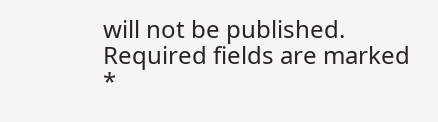will not be published. Required fields are marked *